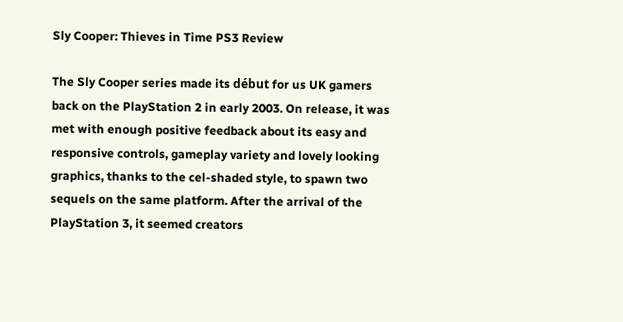Sly Cooper: Thieves in Time PS3 Review

The Sly Cooper series made its début for us UK gamers back on the PlayStation 2 in early 2003. On release, it was met with enough positive feedback about its easy and responsive controls, gameplay variety and lovely looking graphics, thanks to the cel-shaded style, to spawn two sequels on the same platform. After the arrival of the PlayStation 3, it seemed creators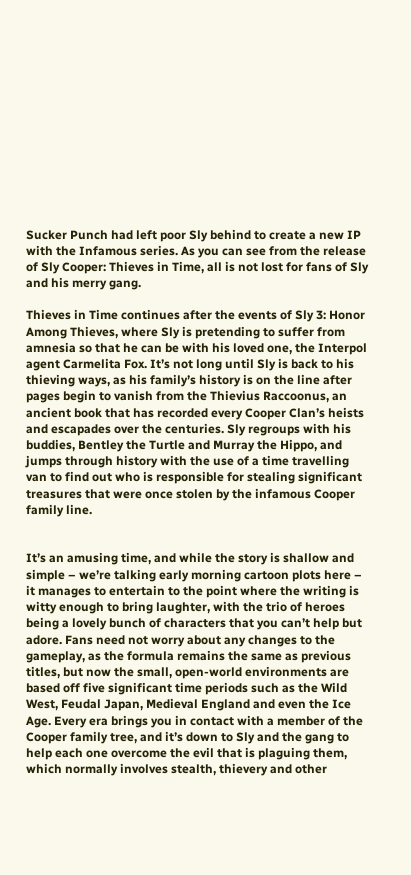Sucker Punch had left poor Sly behind to create a new IP with the Infamous series. As you can see from the release of Sly Cooper: Thieves in Time, all is not lost for fans of Sly and his merry gang.

Thieves in Time continues after the events of Sly 3: Honor Among Thieves, where Sly is pretending to suffer from amnesia so that he can be with his loved one, the Interpol agent Carmelita Fox. It’s not long until Sly is back to his thieving ways, as his family’s history is on the line after pages begin to vanish from the Thievius Raccoonus, an ancient book that has recorded every Cooper Clan’s heists and escapades over the centuries. Sly regroups with his buddies, Bentley the Turtle and Murray the Hippo, and jumps through history with the use of a time travelling van to find out who is responsible for stealing significant treasures that were once stolen by the infamous Cooper family line.


It’s an amusing time, and while the story is shallow and simple – we’re talking early morning cartoon plots here – it manages to entertain to the point where the writing is witty enough to bring laughter, with the trio of heroes being a lovely bunch of characters that you can’t help but adore. Fans need not worry about any changes to the gameplay, as the formula remains the same as previous titles, but now the small, open-world environments are based off five significant time periods such as the Wild West, Feudal Japan, Medieval England and even the Ice Age. Every era brings you in contact with a member of the Cooper family tree, and it’s down to Sly and the gang to help each one overcome the evil that is plaguing them, which normally involves stealth, thievery and other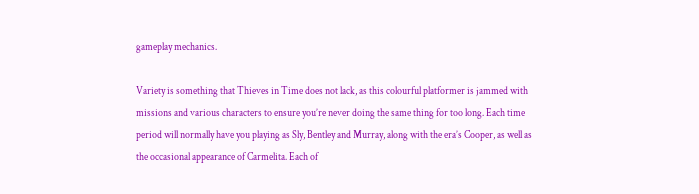gameplay mechanics.

Variety is something that Thieves in Time does not lack, as this colourful platformer is jammed with missions and various characters to ensure you’re never doing the same thing for too long. Each time period will normally have you playing as Sly, Bentley and Murray, along with the era’s Cooper, as well as the occasional appearance of Carmelita. Each of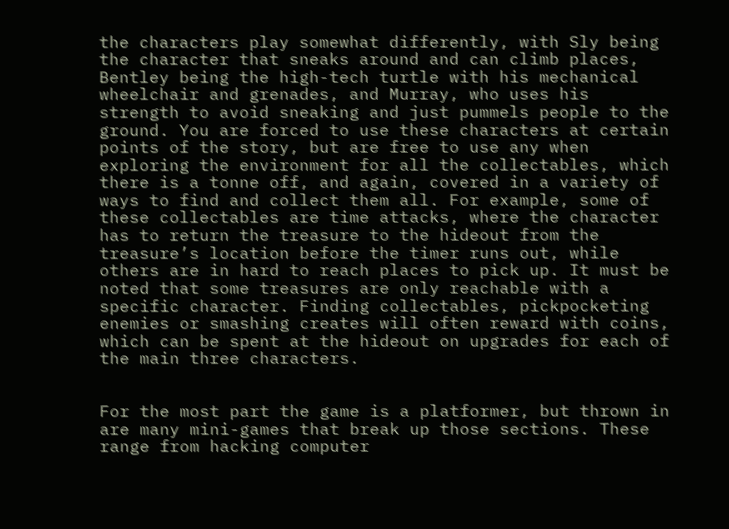the characters play somewhat differently, with Sly being the character that sneaks around and can climb places, Bentley being the high-tech turtle with his mechanical wheelchair and grenades, and Murray, who uses his strength to avoid sneaking and just pummels people to the ground. You are forced to use these characters at certain points of the story, but are free to use any when exploring the environment for all the collectables, which there is a tonne off, and again, covered in a variety of ways to find and collect them all. For example, some of these collectables are time attacks, where the character has to return the treasure to the hideout from the treasure’s location before the timer runs out, while others are in hard to reach places to pick up. It must be noted that some treasures are only reachable with a specific character. Finding collectables, pickpocketing enemies or smashing creates will often reward with coins, which can be spent at the hideout on upgrades for each of the main three characters.


For the most part the game is a platformer, but thrown in are many mini-games that break up those sections. These range from hacking computer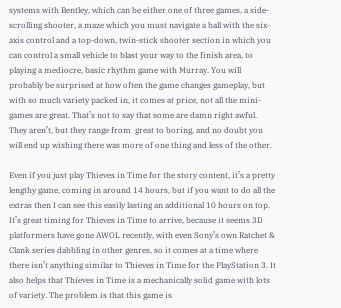systems with Bentley, which can be either one of three games, a side-scrolling shooter, a maze which you must navigate a ball with the six-axis control and a top-down, twin-stick shooter section in which you can control a small vehicle to blast your way to the finish area, to playing a mediocre, basic rhythm game with Murray. You will probably be surprised at how often the game changes gameplay, but with so much variety packed in, it comes at price, not all the mini-games are great. That’s not to say that some are damn right awful. They aren’t, but they range from  great to boring, and no doubt you will end up wishing there was more of one thing and less of the other.

Even if you just play Thieves in Time for the story content, it’s a pretty lengthy game, coming in around 14 hours, but if you want to do all the extras then I can see this easily lasting an additional 10 hours on top. It’s great timing for Thieves in Time to arrive, because it seems 3D platformers have gone AWOL recently, with even Sony’s own Ratchet & Clank series dabbling in other genres, so it comes at a time where there isn’t anything similar to Thieves in Time for the PlayStation 3. It also helps that Thieves in Time is a mechanically solid game with lots of variety. The problem is that this game is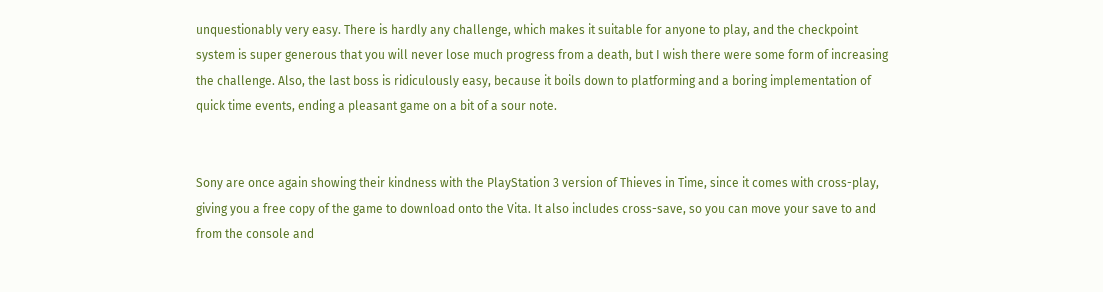unquestionably very easy. There is hardly any challenge, which makes it suitable for anyone to play, and the checkpoint system is super generous that you will never lose much progress from a death, but I wish there were some form of increasing the challenge. Also, the last boss is ridiculously easy, because it boils down to platforming and a boring implementation of quick time events, ending a pleasant game on a bit of a sour note.


Sony are once again showing their kindness with the PlayStation 3 version of Thieves in Time, since it comes with cross-play, giving you a free copy of the game to download onto the Vita. It also includes cross-save, so you can move your save to and from the console and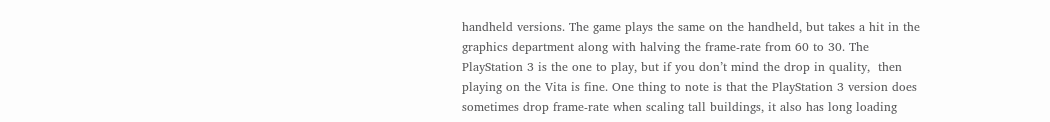handheld versions. The game plays the same on the handheld, but takes a hit in the graphics department along with halving the frame-rate from 60 to 30. The PlayStation 3 is the one to play, but if you don’t mind the drop in quality,  then playing on the Vita is fine. One thing to note is that the PlayStation 3 version does sometimes drop frame-rate when scaling tall buildings, it also has long loading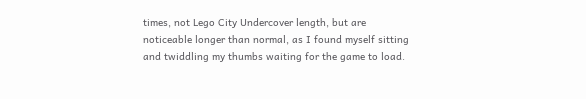times, not Lego City Undercover length, but are noticeable longer than normal, as I found myself sitting and twiddling my thumbs waiting for the game to load.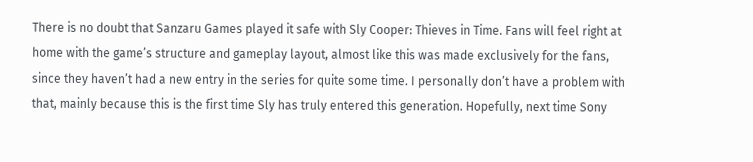There is no doubt that Sanzaru Games played it safe with Sly Cooper: Thieves in Time. Fans will feel right at home with the game’s structure and gameplay layout, almost like this was made exclusively for the fans, since they haven’t had a new entry in the series for quite some time. I personally don’t have a problem with that, mainly because this is the first time Sly has truly entered this generation. Hopefully, next time Sony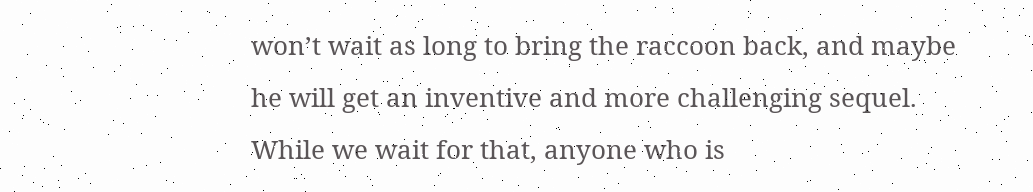won’t wait as long to bring the raccoon back, and maybe he will get an inventive and more challenging sequel. While we wait for that, anyone who is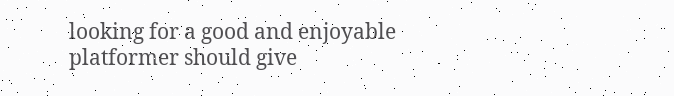looking for a good and enjoyable platformer should give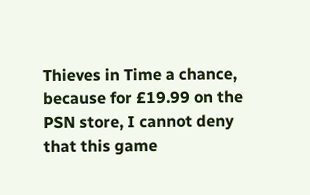Thieves in Time a chance, because for £19.99 on the PSN store, I cannot deny that this game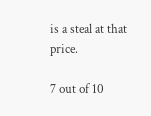is a steal at that price.

7 out of 10